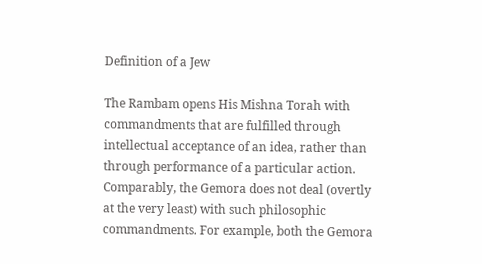Definition of a Jew

The Rambam opens His Mishna Torah with commandments that are fulfilled through intellectual acceptance of an idea, rather than through performance of a particular action. Comparably, the Gemora does not deal (overtly at the very least) with such philosophic commandments. For example, both the Gemora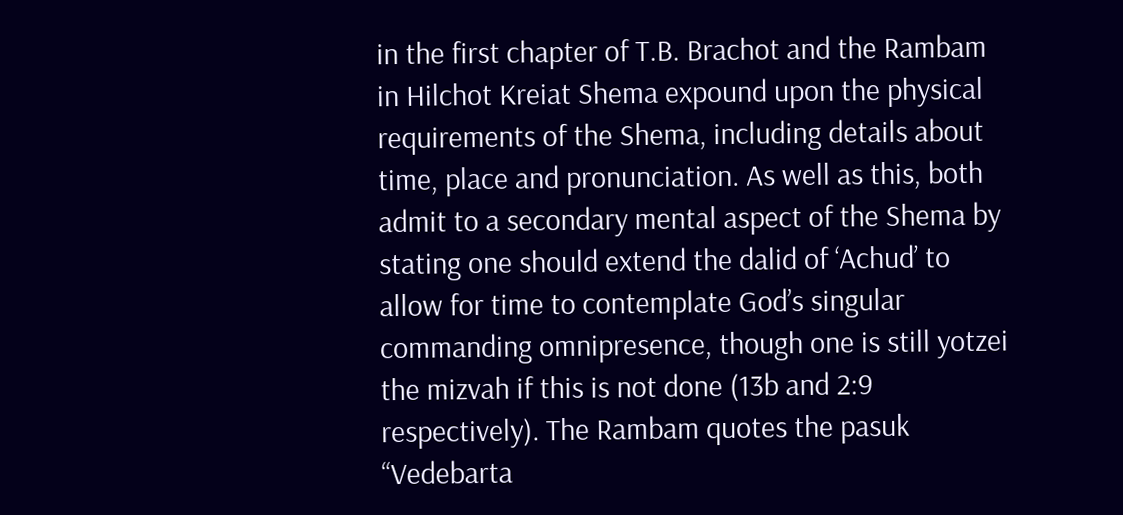in the first chapter of T.B. Brachot and the Rambam in Hilchot Kreiat Shema expound upon the physical requirements of the Shema, including details about time, place and pronunciation. As well as this, both admit to a secondary mental aspect of the Shema by stating one should extend the dalid of ‘Achud’ to allow for time to contemplate God’s singular commanding omnipresence, though one is still yotzei the mizvah if this is not done (13b and 2:9 respectively). The Rambam quotes the pasuk “Vedebarta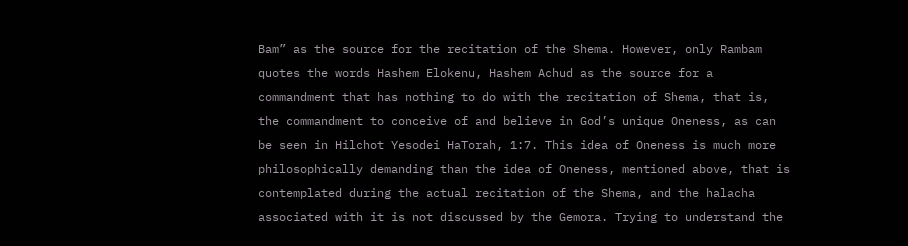Bam” as the source for the recitation of the Shema. However, only Rambam quotes the words Hashem Elokenu, Hashem Achud as the source for a commandment that has nothing to do with the recitation of Shema, that is, the commandment to conceive of and believe in God’s unique Oneness, as can be seen in Hilchot Yesodei HaTorah, 1:7. This idea of Oneness is much more philosophically demanding than the idea of Oneness, mentioned above, that is contemplated during the actual recitation of the Shema, and the halacha associated with it is not discussed by the Gemora. Trying to understand the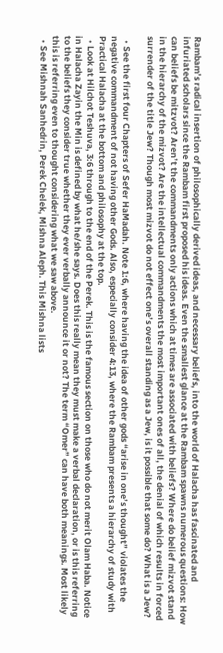Rambam’s radical insertion of philosophically derived ideas, and necessary beliefs, into the world of Halacha has fascinated and infuriated scholars since the Rambam first proposed his ideas. Even the smallest glance at the Rambam spawns numerous questions: How can beliefs be mitzvot? Aren’t the commandments only actions which at times are associated with beliefs? Where do belief mizvot stand in the hierarchy of the mizvot? Are the intellectual commandments the most important ones of all, the denial of which results in forced surrender of the title Jew? Though most mizvot do not effect one’s overall standing as a Jew, is it possible that some do? What is a Jew?

  • See the first four Chapters of Sefer HaMadah. Note 1:6, where having the idea of other gods “arise in one’s thought” violates the negative commandment of not having other Gods. Also, especially consider 4:13, where the Rambam presents a hierarchy of study with Practical Halacha at the bottom and philosophy at the top.
  • Look at Hilchot Teshuva, 3:6 through to the end of the Perek. This is the famous section on those who do not merit Olam Haba. Notice in Halacha Zayin the Min is defined by what he/she says. Does this really mean they must make a verbal declaration, or is this referring to the beliefs they consider true whether they ever verbally announce it or not? The term “Omer” can have both meanings. Most likely this is referring even to thought considering what we saw above.
  • See Mishnah Sanhedrin, Perek Chelek, Mishna Aleph. This Mishna lists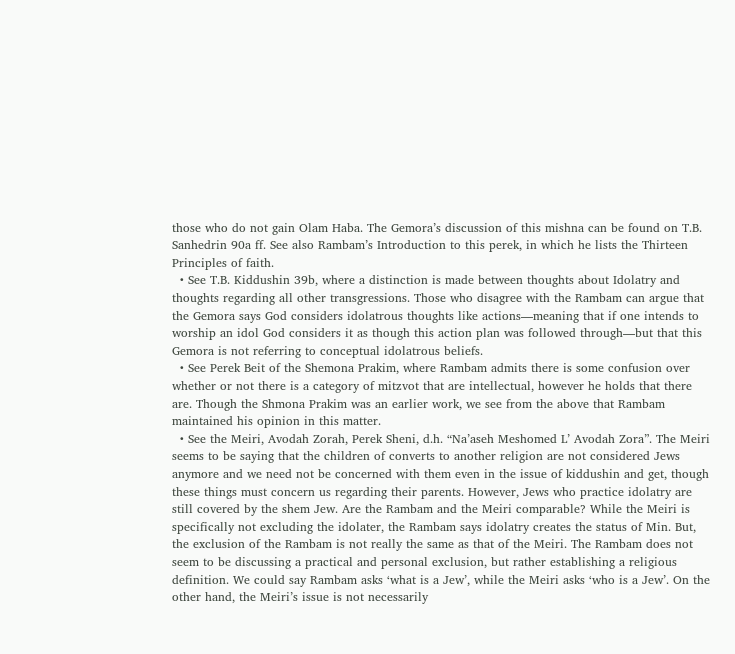those who do not gain Olam Haba. The Gemora’s discussion of this mishna can be found on T.B. Sanhedrin 90a ff. See also Rambam’s Introduction to this perek, in which he lists the Thirteen Principles of faith.
  • See T.B. Kiddushin 39b, where a distinction is made between thoughts about Idolatry and thoughts regarding all other transgressions. Those who disagree with the Rambam can argue that the Gemora says God considers idolatrous thoughts like actions—meaning that if one intends to worship an idol God considers it as though this action plan was followed through—but that this Gemora is not referring to conceptual idolatrous beliefs.
  • See Perek Beit of the Shemona Prakim, where Rambam admits there is some confusion over whether or not there is a category of mitzvot that are intellectual, however he holds that there are. Though the Shmona Prakim was an earlier work, we see from the above that Rambam maintained his opinion in this matter.
  • See the Meiri, Avodah Zorah, Perek Sheni, d.h. “Na’aseh Meshomed L’ Avodah Zora”. The Meiri seems to be saying that the children of converts to another religion are not considered Jews anymore and we need not be concerned with them even in the issue of kiddushin and get, though these things must concern us regarding their parents. However, Jews who practice idolatry are still covered by the shem Jew. Are the Rambam and the Meiri comparable? While the Meiri is specifically not excluding the idolater, the Rambam says idolatry creates the status of Min. But, the exclusion of the Rambam is not really the same as that of the Meiri. The Rambam does not seem to be discussing a practical and personal exclusion, but rather establishing a religious definition. We could say Rambam asks ‘what is a Jew’, while the Meiri asks ‘who is a Jew’. On the other hand, the Meiri’s issue is not necessarily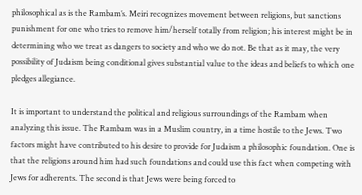philosophical as is the Rambam’s. Meiri recognizes movement between religions, but sanctions punishment for one who tries to remove him/herself totally from religion; his interest might be in determining who we treat as dangers to society and who we do not. Be that as it may, the very possibility of Judaism being conditional gives substantial value to the ideas and beliefs to which one pledges allegiance.

It is important to understand the political and religious surroundings of the Rambam when analyzing this issue. The Rambam was in a Muslim country, in a time hostile to the Jews. Two factors might have contributed to his desire to provide for Judaism a philosophic foundation. One is that the religions around him had such foundations and could use this fact when competing with Jews for adherents. The second is that Jews were being forced to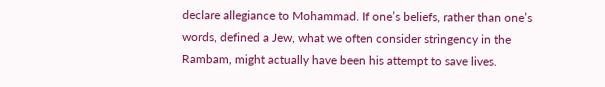declare allegiance to Mohammad. If one’s beliefs, rather than one’s words, defined a Jew, what we often consider stringency in the Rambam, might actually have been his attempt to save lives.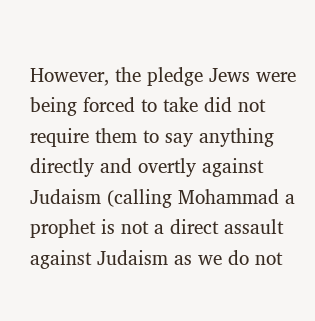However, the pledge Jews were being forced to take did not require them to say anything directly and overtly against Judaism (calling Mohammad a prophet is not a direct assault against Judaism as we do not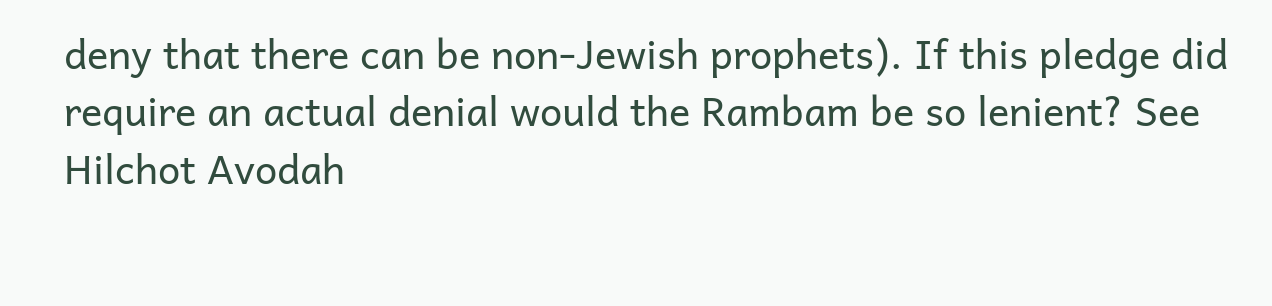deny that there can be non-Jewish prophets). If this pledge did require an actual denial would the Rambam be so lenient? See Hilchot Avodah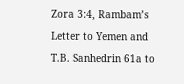Zora 3:4, Rambam’s Letter to Yemen and T.B. Sanhedrin 61a to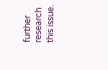further research this issue.